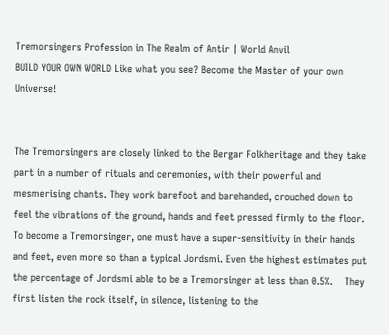Tremorsingers Profession in The Realm of Antir | World Anvil
BUILD YOUR OWN WORLD Like what you see? Become the Master of your own Universe!


The Tremorsingers are closely linked to the Bergar Folkheritage and they take part in a number of rituals and ceremonies, with their powerful and mesmerising chants. They work barefoot and barehanded, crouched down to feel the vibrations of the ground, hands and feet pressed firmly to the floor. To become a Tremorsinger, one must have a super-sensitivity in their hands and feet, even more so than a typical Jordsmi. Even the highest estimates put the percentage of Jordsmi able to be a Tremorsinger at less than 0.5%.    They first listen the rock itself, in silence, listening to the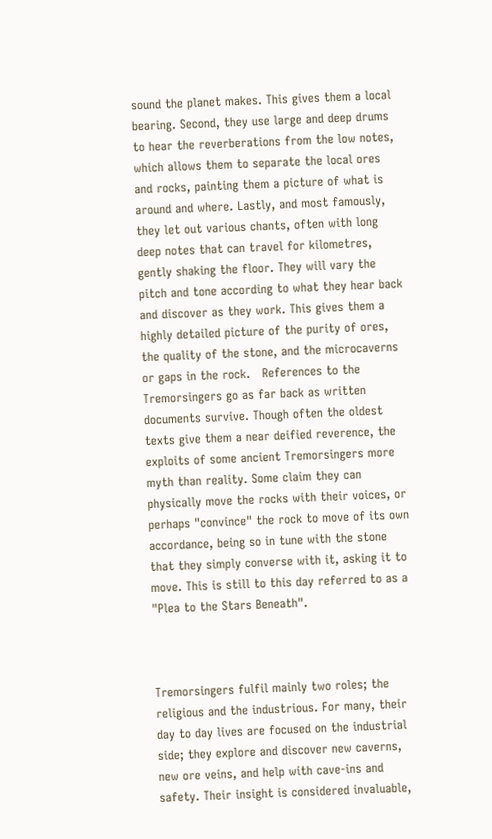sound the planet makes. This gives them a local bearing. Second, they use large and deep drums to hear the reverberations from the low notes, which allows them to separate the local ores and rocks, painting them a picture of what is around and where. Lastly, and most famously, they let out various chants, often with long deep notes that can travel for kilometres, gently shaking the floor. They will vary the pitch and tone according to what they hear back and discover as they work. This gives them a highly detailed picture of the purity of ores, the quality of the stone, and the microcaverns or gaps in the rock.   References to the Tremorsingers go as far back as written documents survive. Though often the oldest texts give them a near deified reverence, the exploits of some ancient Tremorsingers more myth than reality. Some claim they can physically move the rocks with their voices, or perhaps "convince" the rock to move of its own accordance, being so in tune with the stone that they simply converse with it, asking it to move. This is still to this day referred to as a "Plea to the Stars Beneath".



Tremorsingers fulfil mainly two roles; the religious and the industrious. For many, their day to day lives are focused on the industrial side; they explore and discover new caverns, new ore veins, and help with cave-ins and safety. Their insight is considered invaluable,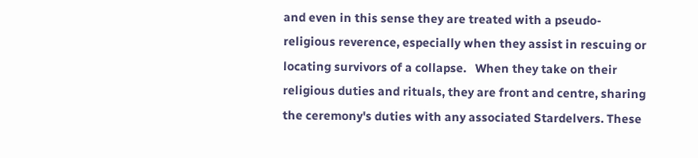and even in this sense they are treated with a pseudo-religious reverence, especially when they assist in rescuing or locating survivors of a collapse.   When they take on their religious duties and rituals, they are front and centre, sharing the ceremony's duties with any associated Stardelvers. These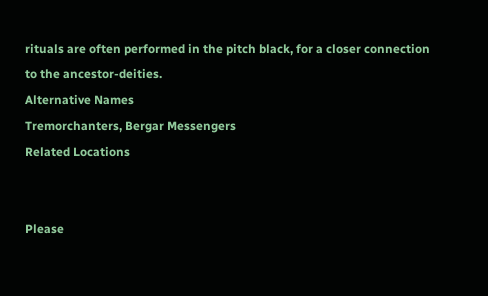rituals are often performed in the pitch black, for a closer connection to the ancestor-deities.
Alternative Names
Tremorchanters, Bergar Messengers
Related Locations


Please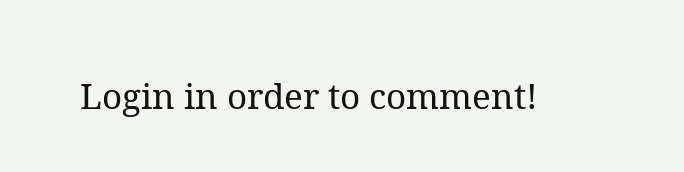Login in order to comment!